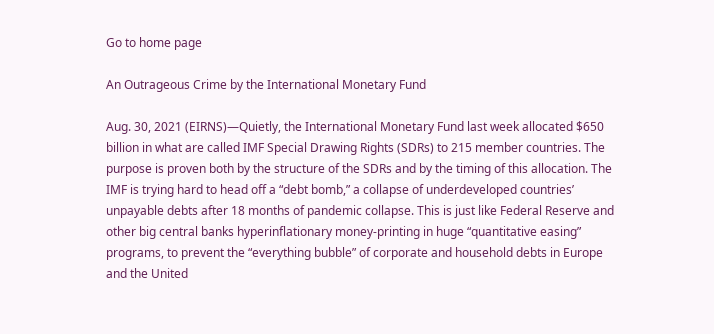Go to home page

An Outrageous Crime by the International Monetary Fund

Aug. 30, 2021 (EIRNS)—Quietly, the International Monetary Fund last week allocated $650 billion in what are called IMF Special Drawing Rights (SDRs) to 215 member countries. The purpose is proven both by the structure of the SDRs and by the timing of this allocation. The IMF is trying hard to head off a “debt bomb,” a collapse of underdeveloped countries’ unpayable debts after 18 months of pandemic collapse. This is just like Federal Reserve and other big central banks hyperinflationary money-printing in huge “quantitative easing” programs, to prevent the “everything bubble” of corporate and household debts in Europe and the United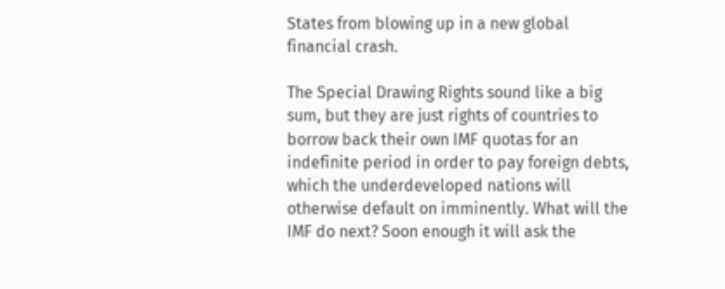States from blowing up in a new global financial crash.

The Special Drawing Rights sound like a big sum, but they are just rights of countries to borrow back their own IMF quotas for an indefinite period in order to pay foreign debts, which the underdeveloped nations will otherwise default on imminently. What will the IMF do next? Soon enough it will ask the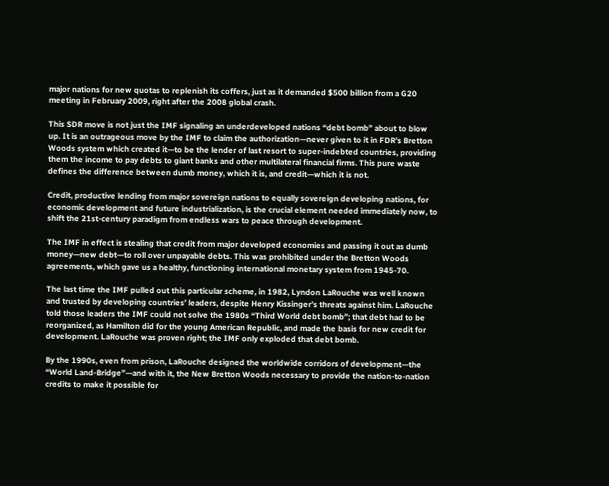major nations for new quotas to replenish its coffers, just as it demanded $500 billion from a G20 meeting in February 2009, right after the 2008 global crash.

This SDR move is not just the IMF signaling an underdeveloped nations “debt bomb” about to blow up. It is an outrageous move by the IMF to claim the authorization—never given to it in FDR’s Bretton Woods system which created it—to be the lender of last resort to super-indebted countries, providing them the income to pay debts to giant banks and other multilateral financial firms. This pure waste defines the difference between dumb money, which it is, and credit—which it is not.

Credit, productive lending from major sovereign nations to equally sovereign developing nations, for economic development and future industrialization, is the crucial element needed immediately now, to shift the 21st-century paradigm from endless wars to peace through development.

The IMF in effect is stealing that credit from major developed economies and passing it out as dumb money—new debt—to roll over unpayable debts. This was prohibited under the Bretton Woods agreements, which gave us a healthy, functioning international monetary system from 1945-70.

The last time the IMF pulled out this particular scheme, in 1982, Lyndon LaRouche was well known and trusted by developing countries’ leaders, despite Henry Kissinger’s threats against him. LaRouche told those leaders the IMF could not solve the 1980s “Third World debt bomb”; that debt had to be reorganized, as Hamilton did for the young American Republic, and made the basis for new credit for development. LaRouche was proven right; the IMF only exploded that debt bomb.

By the 1990s, even from prison, LaRouche designed the worldwide corridors of development—the “World Land-Bridge”—and with it, the New Bretton Woods necessary to provide the nation-to-nation credits to make it possible for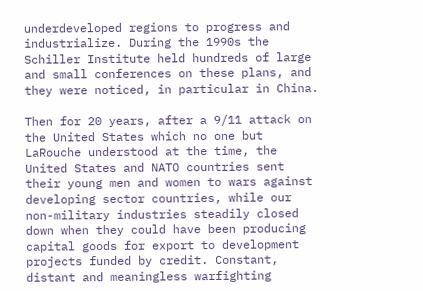underdeveloped regions to progress and industrialize. During the 1990s the Schiller Institute held hundreds of large and small conferences on these plans, and they were noticed, in particular in China.

Then for 20 years, after a 9/11 attack on the United States which no one but LaRouche understood at the time, the United States and NATO countries sent their young men and women to wars against developing sector countries, while our non-military industries steadily closed down when they could have been producing capital goods for export to development projects funded by credit. Constant, distant and meaningless warfighting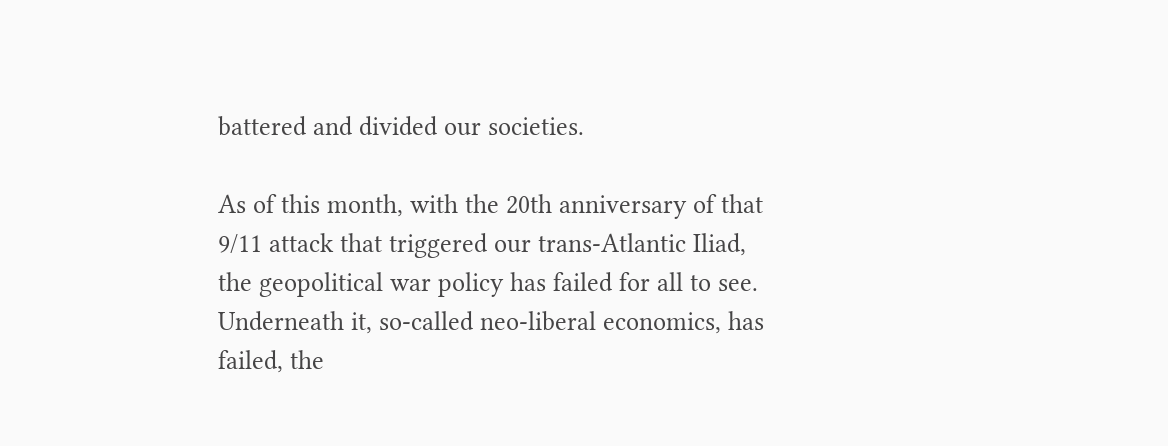battered and divided our societies.

As of this month, with the 20th anniversary of that 9/11 attack that triggered our trans-Atlantic Iliad, the geopolitical war policy has failed for all to see. Underneath it, so-called neo-liberal economics, has failed, the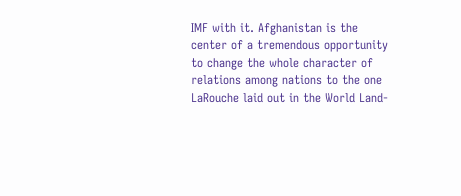IMF with it. Afghanistan is the center of a tremendous opportunity to change the whole character of relations among nations to the one LaRouche laid out in the World Land-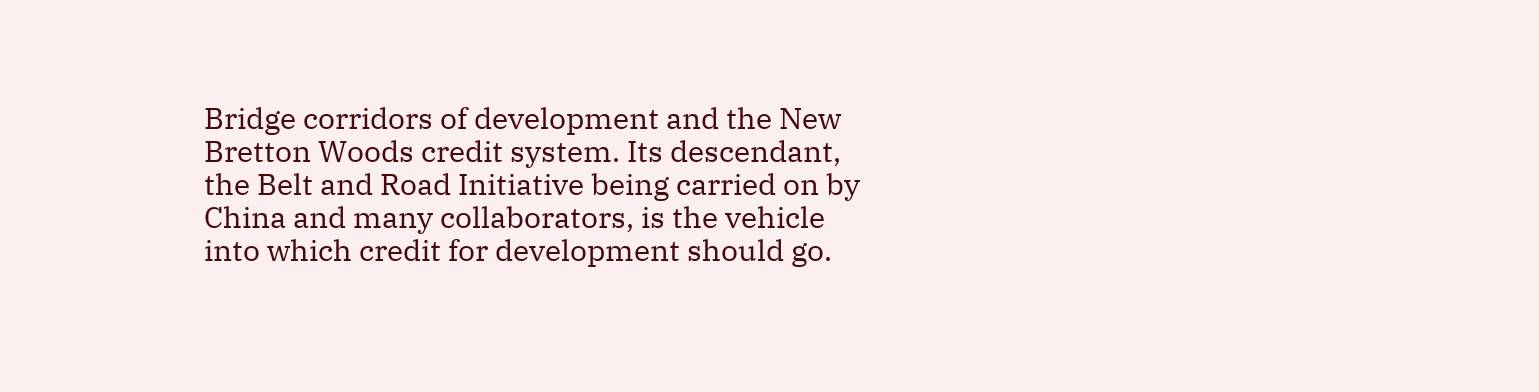Bridge corridors of development and the New Bretton Woods credit system. Its descendant, the Belt and Road Initiative being carried on by China and many collaborators, is the vehicle into which credit for development should go.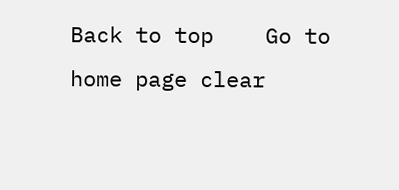Back to top    Go to home page clear